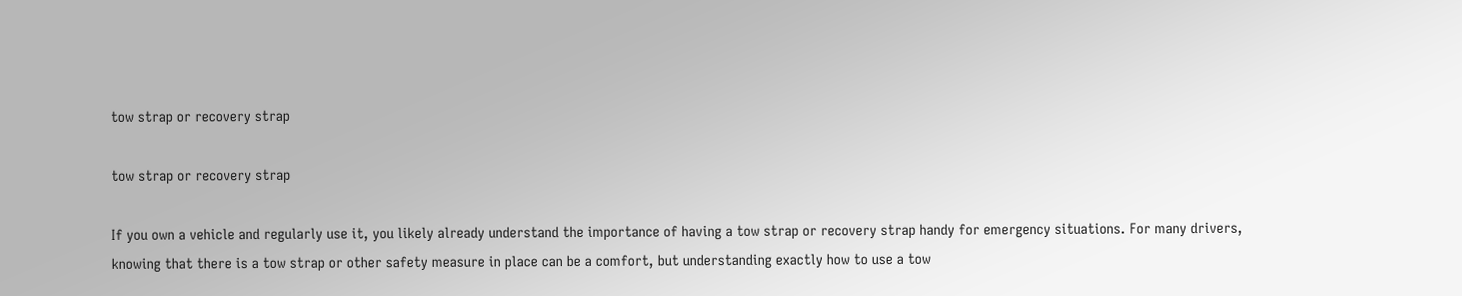tow strap or recovery strap

tow strap or recovery strap

If you own a vehicle and regularly use it, you likely already understand the importance of having a tow strap or recovery strap handy for emergency situations. For many drivers, knowing that there is a tow strap or other safety measure in place can be a comfort, but understanding exactly how to use a tow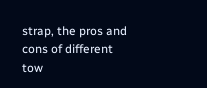strap, the pros and cons of different tow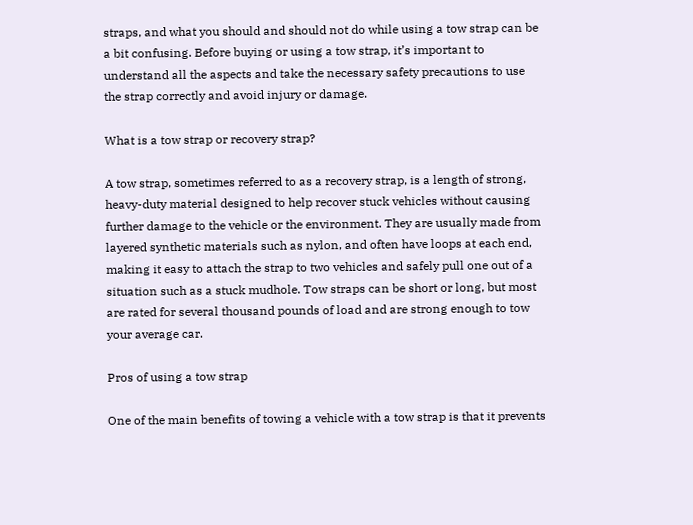straps, and what you should and should not do while using a tow strap can be a bit confusing. Before buying or using a tow strap, it’s important to understand all the aspects and take the necessary safety precautions to use the strap correctly and avoid injury or damage.

What is a tow strap or recovery strap?

A tow strap, sometimes referred to as a recovery strap, is a length of strong, heavy-duty material designed to help recover stuck vehicles without causing further damage to the vehicle or the environment. They are usually made from layered synthetic materials such as nylon, and often have loops at each end, making it easy to attach the strap to two vehicles and safely pull one out of a situation such as a stuck mudhole. Tow straps can be short or long, but most are rated for several thousand pounds of load and are strong enough to tow your average car.

Pros of using a tow strap

One of the main benefits of towing a vehicle with a tow strap is that it prevents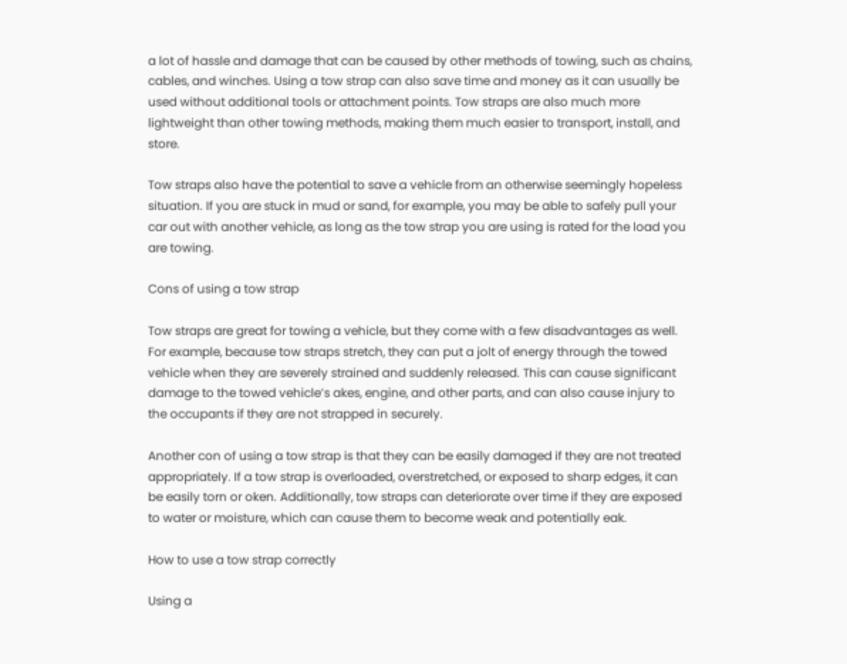a lot of hassle and damage that can be caused by other methods of towing, such as chains, cables, and winches. Using a tow strap can also save time and money as it can usually be used without additional tools or attachment points. Tow straps are also much more lightweight than other towing methods, making them much easier to transport, install, and store.

Tow straps also have the potential to save a vehicle from an otherwise seemingly hopeless situation. If you are stuck in mud or sand, for example, you may be able to safely pull your car out with another vehicle, as long as the tow strap you are using is rated for the load you are towing.

Cons of using a tow strap

Tow straps are great for towing a vehicle, but they come with a few disadvantages as well. For example, because tow straps stretch, they can put a jolt of energy through the towed vehicle when they are severely strained and suddenly released. This can cause significant damage to the towed vehicle’s akes, engine, and other parts, and can also cause injury to the occupants if they are not strapped in securely.

Another con of using a tow strap is that they can be easily damaged if they are not treated appropriately. If a tow strap is overloaded, overstretched, or exposed to sharp edges, it can be easily torn or oken. Additionally, tow straps can deteriorate over time if they are exposed to water or moisture, which can cause them to become weak and potentially eak.

How to use a tow strap correctly

Using a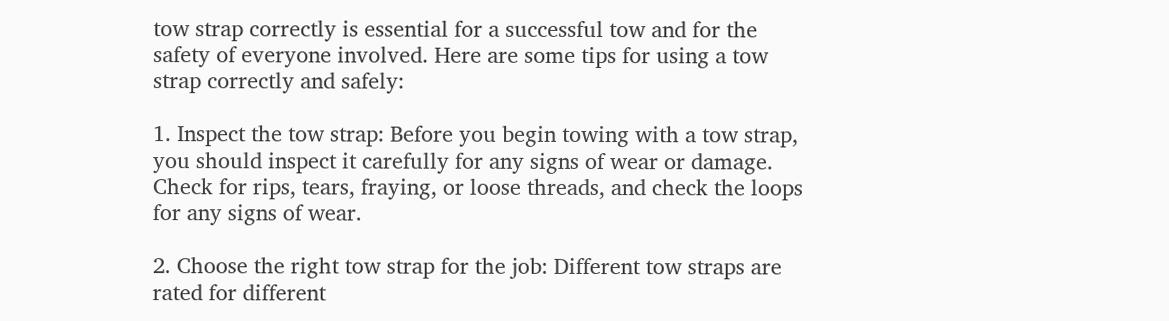tow strap correctly is essential for a successful tow and for the safety of everyone involved. Here are some tips for using a tow strap correctly and safely:

1. Inspect the tow strap: Before you begin towing with a tow strap, you should inspect it carefully for any signs of wear or damage. Check for rips, tears, fraying, or loose threads, and check the loops for any signs of wear.

2. Choose the right tow strap for the job: Different tow straps are rated for different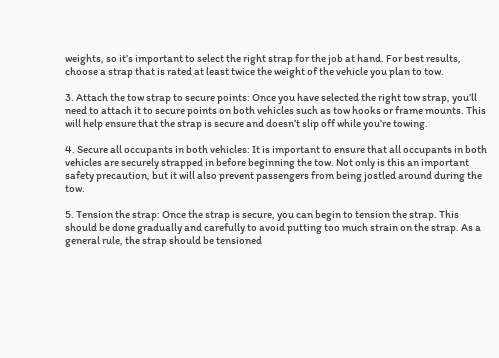weights, so it’s important to select the right strap for the job at hand. For best results, choose a strap that is rated at least twice the weight of the vehicle you plan to tow.

3. Attach the tow strap to secure points: Once you have selected the right tow strap, you’ll need to attach it to secure points on both vehicles such as tow hooks or frame mounts. This will help ensure that the strap is secure and doesn’t slip off while you’re towing.

4. Secure all occupants in both vehicles: It is important to ensure that all occupants in both vehicles are securely strapped in before beginning the tow. Not only is this an important safety precaution, but it will also prevent passengers from being jostled around during the tow.

5. Tension the strap: Once the strap is secure, you can begin to tension the strap. This should be done gradually and carefully to avoid putting too much strain on the strap. As a general rule, the strap should be tensioned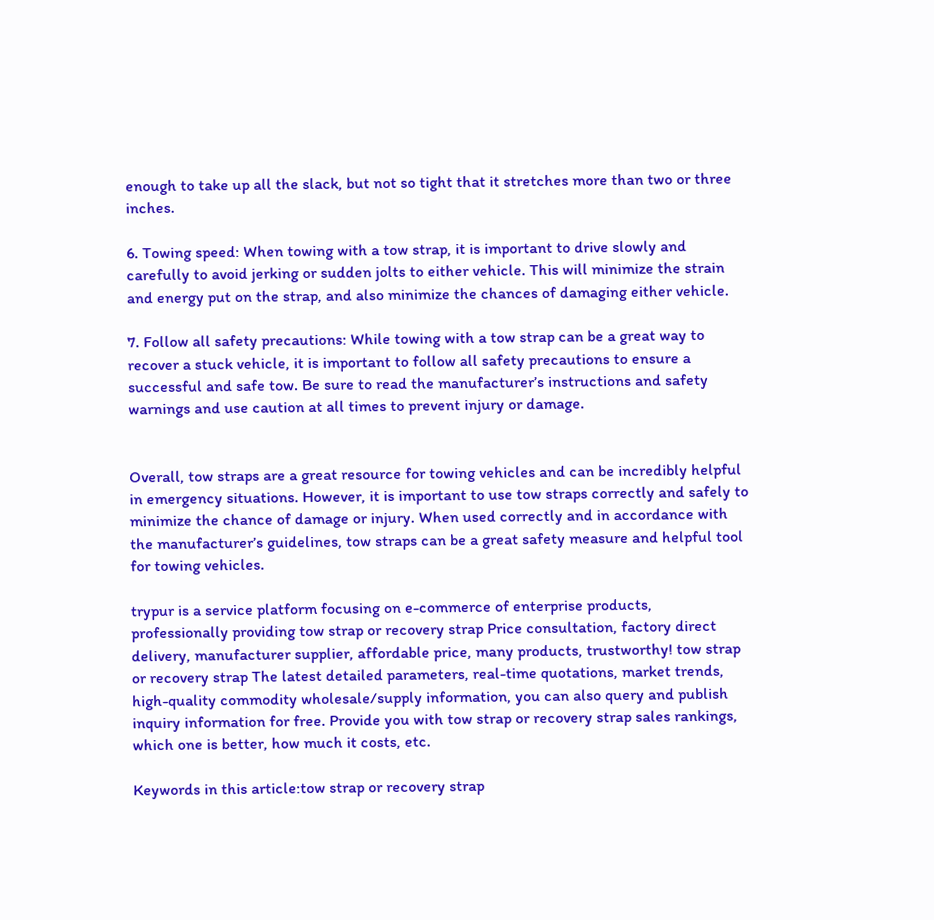enough to take up all the slack, but not so tight that it stretches more than two or three inches.

6. Towing speed: When towing with a tow strap, it is important to drive slowly and carefully to avoid jerking or sudden jolts to either vehicle. This will minimize the strain and energy put on the strap, and also minimize the chances of damaging either vehicle.

7. Follow all safety precautions: While towing with a tow strap can be a great way to recover a stuck vehicle, it is important to follow all safety precautions to ensure a successful and safe tow. Be sure to read the manufacturer’s instructions and safety warnings and use caution at all times to prevent injury or damage.


Overall, tow straps are a great resource for towing vehicles and can be incredibly helpful in emergency situations. However, it is important to use tow straps correctly and safely to minimize the chance of damage or injury. When used correctly and in accordance with the manufacturer’s guidelines, tow straps can be a great safety measure and helpful tool for towing vehicles.

trypur is a service platform focusing on e-commerce of enterprise products, professionally providing tow strap or recovery strap Price consultation, factory direct delivery, manufacturer supplier, affordable price, many products, trustworthy! tow strap or recovery strap The latest detailed parameters, real-time quotations, market trends, high-quality commodity wholesale/supply information, you can also query and publish inquiry information for free. Provide you with tow strap or recovery strap sales rankings, which one is better, how much it costs, etc.

Keywords in this article:tow strap or recovery strap